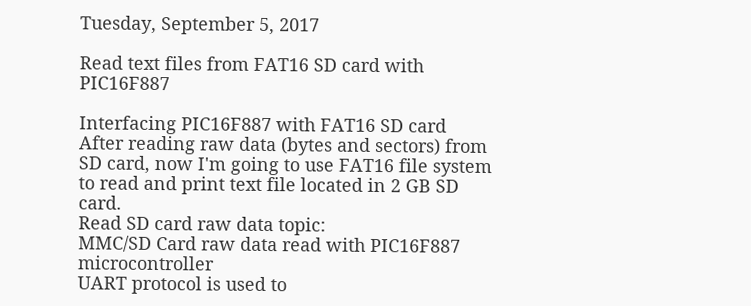Tuesday, September 5, 2017

Read text files from FAT16 SD card with PIC16F887

Interfacing PIC16F887 with FAT16 SD card
After reading raw data (bytes and sectors) from SD card, now I'm going to use FAT16 file system to read and print text file located in 2 GB SD card.
Read SD card raw data topic:
MMC/SD Card raw data read with PIC16F887 microcontroller
UART protocol is used to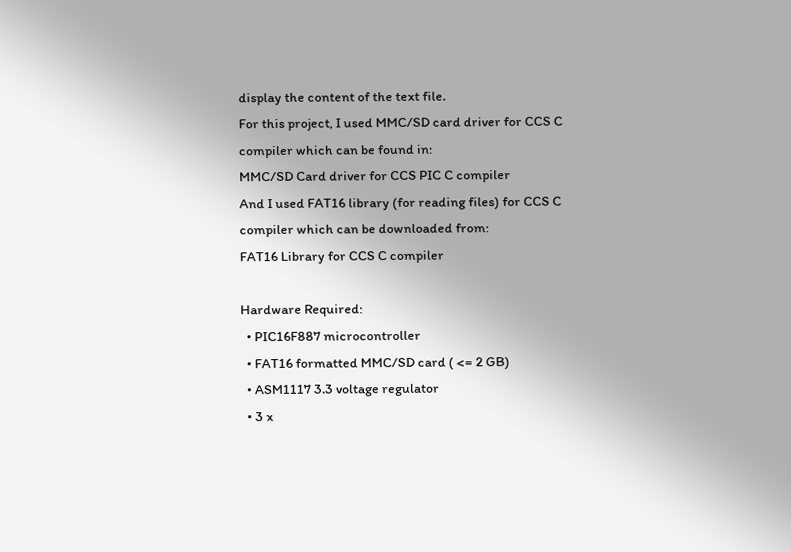display the content of the text file.
For this project, I used MMC/SD card driver for CCS C compiler which can be found in:
MMC/SD Card driver for CCS PIC C compiler
And I used FAT16 library (for reading files) for CCS C compiler which can be downloaded from:
FAT16 Library for CCS C compiler

Hardware Required:
  • PIC16F887 microcontroller
  • FAT16 formatted MMC/SD card ( <= 2 GB)
  • ASM1117 3.3 voltage regulator
  • 3 x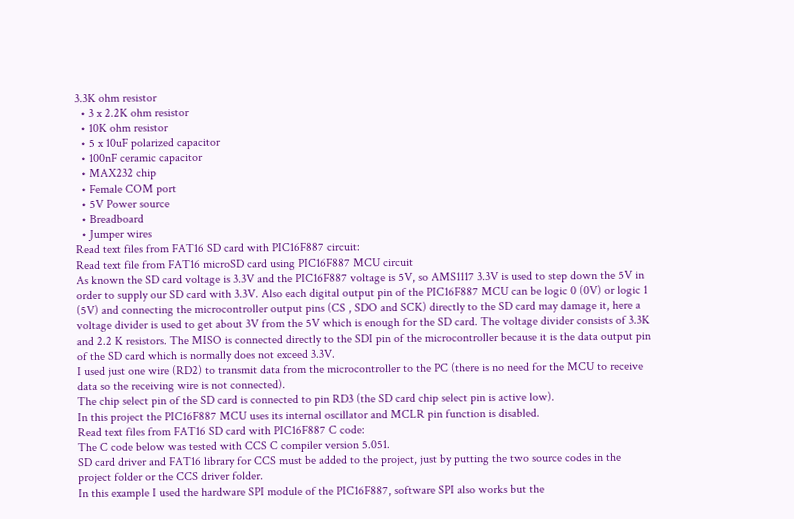3.3K ohm resistor
  • 3 x 2.2K ohm resistor
  • 10K ohm resistor
  • 5 x 10uF polarized capacitor
  • 100nF ceramic capacitor
  • MAX232 chip
  • Female COM port
  • 5V Power source
  • Breadboard
  • Jumper wires
Read text files from FAT16 SD card with PIC16F887 circuit:
Read text file from FAT16 microSD card using PIC16F887 MCU circuit
As known the SD card voltage is 3.3V and the PIC16F887 voltage is 5V, so AMS1117 3.3V is used to step down the 5V in order to supply our SD card with 3.3V. Also each digital output pin of the PIC16F887 MCU can be logic 0 (0V) or logic 1 (5V) and connecting the microcontroller output pins (CS , SDO and SCK) directly to the SD card may damage it, here a voltage divider is used to get about 3V from the 5V which is enough for the SD card. The voltage divider consists of 3.3K and 2.2 K resistors. The MISO is connected directly to the SDI pin of the microcontroller because it is the data output pin of the SD card which is normally does not exceed 3.3V.
I used just one wire (RD2) to transmit data from the microcontroller to the PC (there is no need for the MCU to receive data so the receiving wire is not connected).
The chip select pin of the SD card is connected to pin RD3 (the SD card chip select pin is active low).
In this project the PIC16F887 MCU uses its internal oscillator and MCLR pin function is disabled.
Read text files from FAT16 SD card with PIC16F887 C code:
The C code below was tested with CCS C compiler version 5.051.
SD card driver and FAT16 library for CCS must be added to the project, just by putting the two source codes in the project folder or the CCS driver folder.
In this example I used the hardware SPI module of the PIC16F887, software SPI also works but the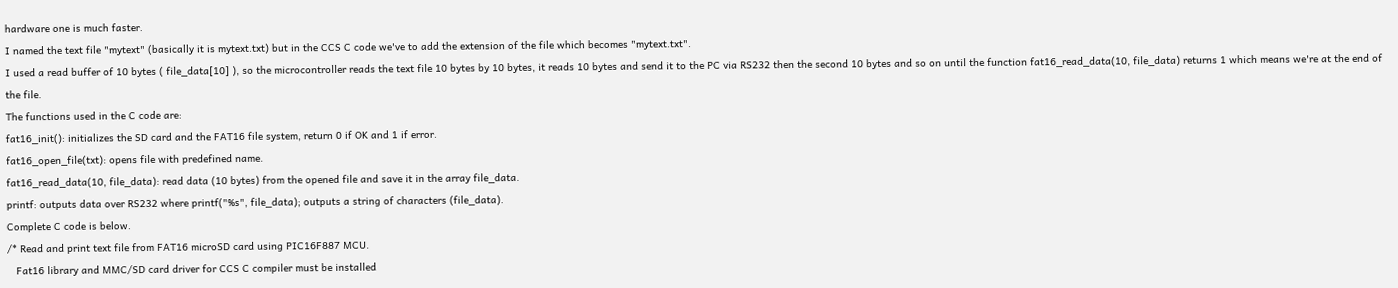hardware one is much faster.
I named the text file "mytext" (basically it is mytext.txt) but in the CCS C code we've to add the extension of the file which becomes "mytext.txt".
I used a read buffer of 10 bytes ( file_data[10] ), so the microcontroller reads the text file 10 bytes by 10 bytes, it reads 10 bytes and send it to the PC via RS232 then the second 10 bytes and so on until the function fat16_read_data(10, file_data) returns 1 which means we're at the end of the file.
The functions used in the C code are:
fat16_init(): initializes the SD card and the FAT16 file system, return 0 if OK and 1 if error.
fat16_open_file(txt): opens file with predefined name.
fat16_read_data(10, file_data): read data (10 bytes) from the opened file and save it in the array file_data.
printf: outputs data over RS232 where printf("%s", file_data); outputs a string of characters (file_data).
Complete C code is below.
/* Read and print text file from FAT16 microSD card using PIC16F887 MCU.
   Fat16 library and MMC/SD card driver for CCS C compiler must be installed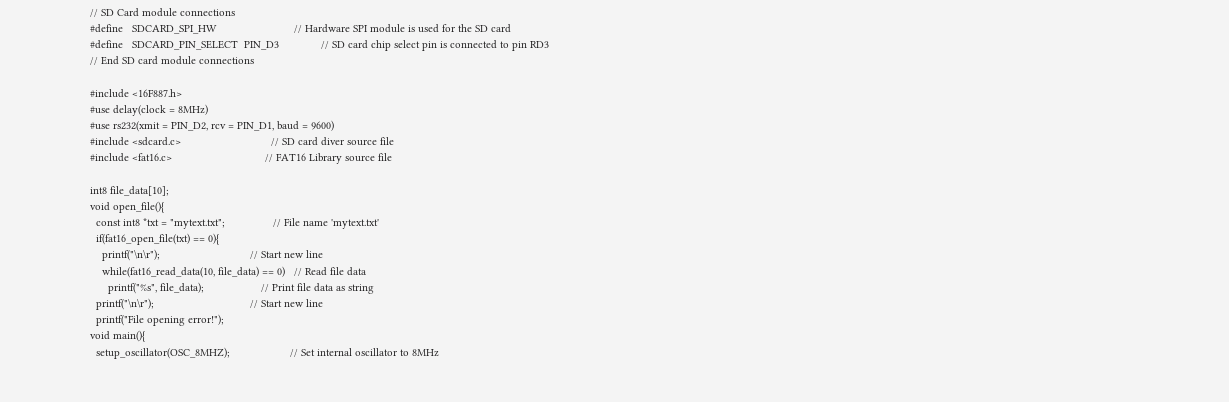// SD Card module connections
#define   SDCARD_SPI_HW                          // Hardware SPI module is used for the SD card
#define   SDCARD_PIN_SELECT  PIN_D3              // SD card chip select pin is connected to pin RD3
// End SD card module connections

#include <16F887.h>
#use delay(clock = 8MHz)
#use rs232(xmit = PIN_D2, rcv = PIN_D1, baud = 9600)
#include <sdcard.c>                              // SD card diver source file
#include <fat16.c>                               // FAT16 Library source file

int8 file_data[10];
void open_file(){
  const int8 *txt = "mytext.txt";                // File name 'mytext.txt'
  if(fat16_open_file(txt) == 0){
    printf("\n\r");                              // Start new line
    while(fat16_read_data(10, file_data) == 0)   // Read file data
      printf("%s", file_data);                   // Print file data as string
  printf("\n\r");                                // Start new line
  printf("File opening error!");
void main(){
  setup_oscillator(OSC_8MHZ);                    // Set internal oscillator to 8MHz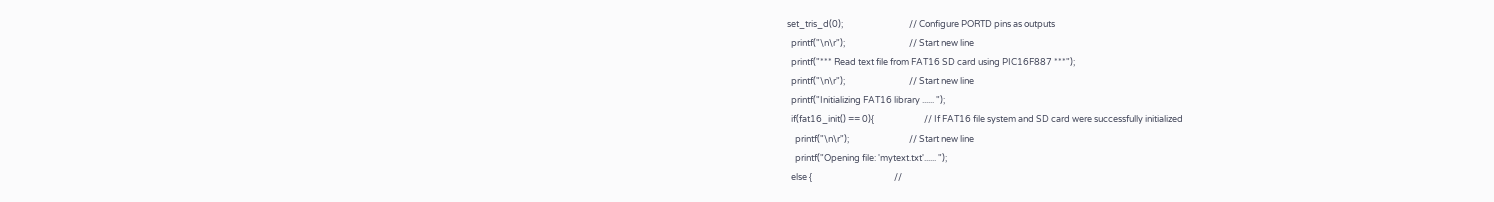set_tris_d(0);                                 // Configure PORTD pins as outputs
  printf("\n\r");                                // Start new line
  printf("*** Read text file from FAT16 SD card using PIC16F887 ***");
  printf("\n\r");                                // Start new line
  printf("Initializing FAT16 library ...... ");
  if(fat16_init() == 0){                         // If FAT16 file system and SD card were successfully initialized
    printf("\n\r");                              // Start new line
    printf("Opening file: 'mytext.txt'...... ");
  else {                                         //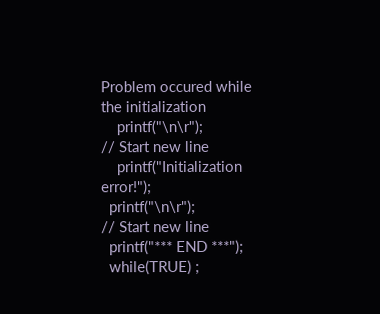Problem occured while the initialization
    printf("\n\r");                              // Start new line
    printf("Initialization error!");
  printf("\n\r");                                // Start new line
  printf("*** END ***");
  while(TRUE) ;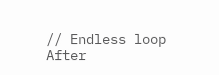// Endless loop
After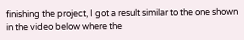finishing the project, I got a result similar to the one shown in the video below where the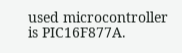used microcontroller is PIC16F877A.